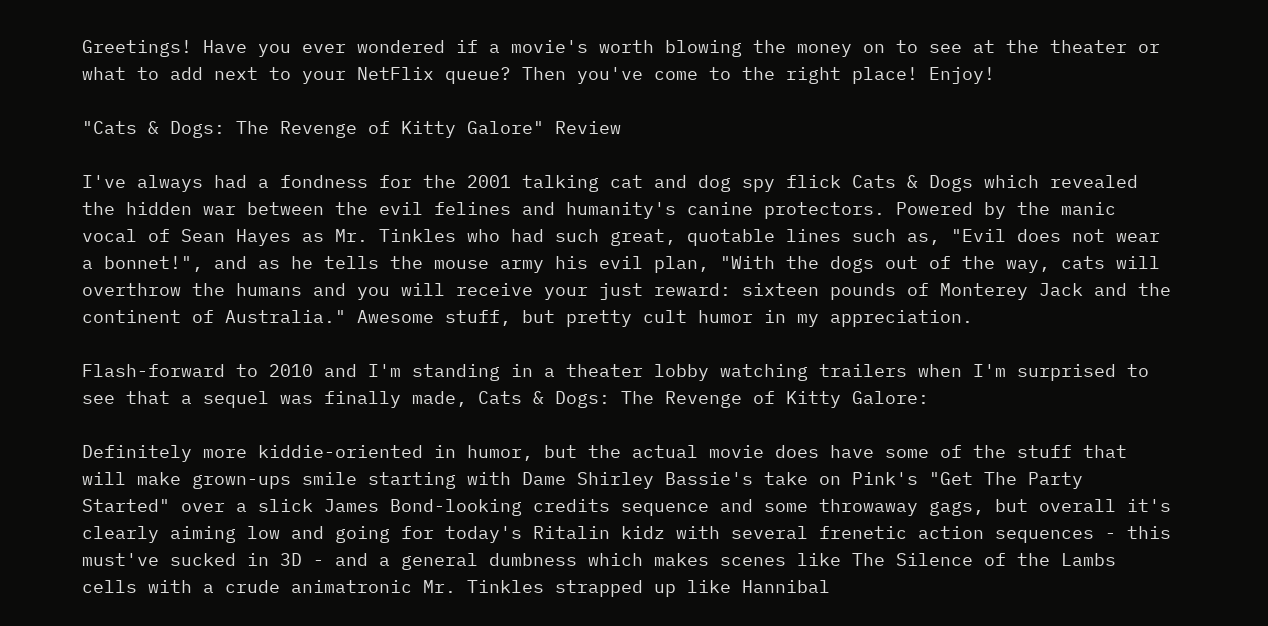Greetings! Have you ever wondered if a movie's worth blowing the money on to see at the theater or what to add next to your NetFlix queue? Then you've come to the right place! Enjoy!

"Cats & Dogs: The Revenge of Kitty Galore" Review

I've always had a fondness for the 2001 talking cat and dog spy flick Cats & Dogs which revealed the hidden war between the evil felines and humanity's canine protectors. Powered by the manic vocal of Sean Hayes as Mr. Tinkles who had such great, quotable lines such as, "Evil does not wear a bonnet!", and as he tells the mouse army his evil plan, "With the dogs out of the way, cats will overthrow the humans and you will receive your just reward: sixteen pounds of Monterey Jack and the continent of Australia." Awesome stuff, but pretty cult humor in my appreciation.

Flash-forward to 2010 and I'm standing in a theater lobby watching trailers when I'm surprised to see that a sequel was finally made, Cats & Dogs: The Revenge of Kitty Galore:

Definitely more kiddie-oriented in humor, but the actual movie does have some of the stuff that will make grown-ups smile starting with Dame Shirley Bassie's take on Pink's "Get The Party Started" over a slick James Bond-looking credits sequence and some throwaway gags, but overall it's clearly aiming low and going for today's Ritalin kidz with several frenetic action sequences - this must've sucked in 3D - and a general dumbness which makes scenes like The Silence of the Lambs cells with a crude animatronic Mr. Tinkles strapped up like Hannibal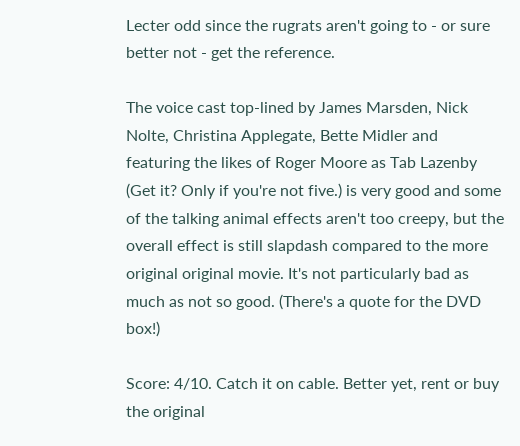Lecter odd since the rugrats aren't going to - or sure better not - get the reference.

The voice cast top-lined by James Marsden, Nick Nolte, Christina Applegate, Bette Midler and featuring the likes of Roger Moore as Tab Lazenby (Get it? Only if you're not five.) is very good and some of the talking animal effects aren't too creepy, but the overall effect is still slapdash compared to the more original original movie. It's not particularly bad as much as not so good. (There's a quote for the DVD box!)

Score: 4/10. Catch it on cable. Better yet, rent or buy the original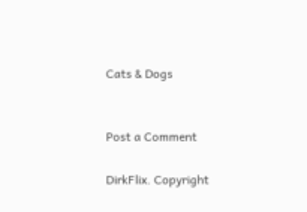Cats & Dogs


Post a Comment

DirkFlix. Copyright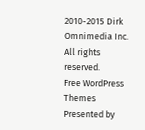2010-2015 Dirk Omnimedia Inc. All rights reserved.
Free WordPress Themes Presented by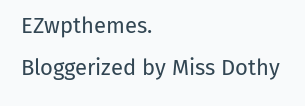EZwpthemes.
Bloggerized by Miss Dothy